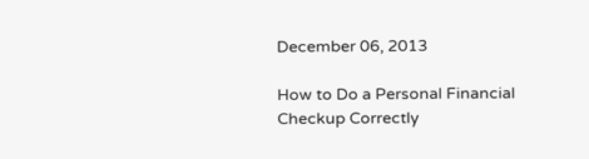December 06, 2013

How to Do a Personal Financial Checkup Correctly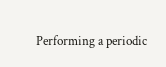Performing a periodic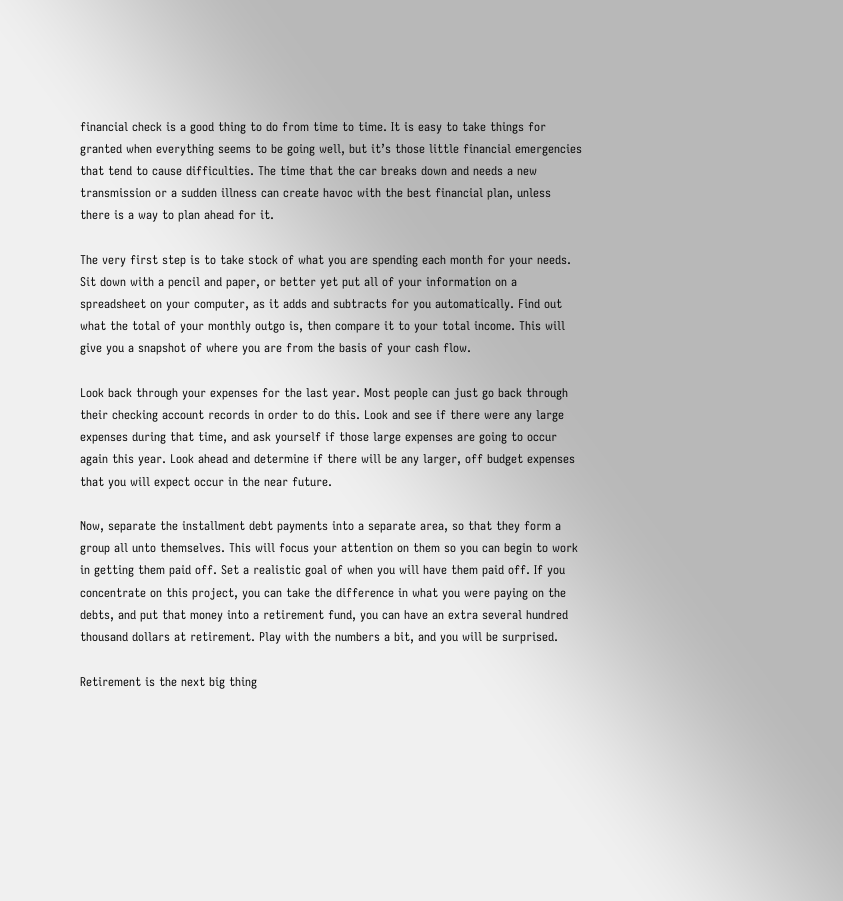financial check is a good thing to do from time to time. It is easy to take things for granted when everything seems to be going well, but it’s those little financial emergencies that tend to cause difficulties. The time that the car breaks down and needs a new transmission or a sudden illness can create havoc with the best financial plan, unless there is a way to plan ahead for it.

The very first step is to take stock of what you are spending each month for your needs. Sit down with a pencil and paper, or better yet put all of your information on a spreadsheet on your computer, as it adds and subtracts for you automatically. Find out what the total of your monthly outgo is, then compare it to your total income. This will give you a snapshot of where you are from the basis of your cash flow.

Look back through your expenses for the last year. Most people can just go back through their checking account records in order to do this. Look and see if there were any large expenses during that time, and ask yourself if those large expenses are going to occur again this year. Look ahead and determine if there will be any larger, off budget expenses that you will expect occur in the near future.

Now, separate the installment debt payments into a separate area, so that they form a group all unto themselves. This will focus your attention on them so you can begin to work in getting them paid off. Set a realistic goal of when you will have them paid off. If you concentrate on this project, you can take the difference in what you were paying on the debts, and put that money into a retirement fund, you can have an extra several hundred thousand dollars at retirement. Play with the numbers a bit, and you will be surprised.

Retirement is the next big thing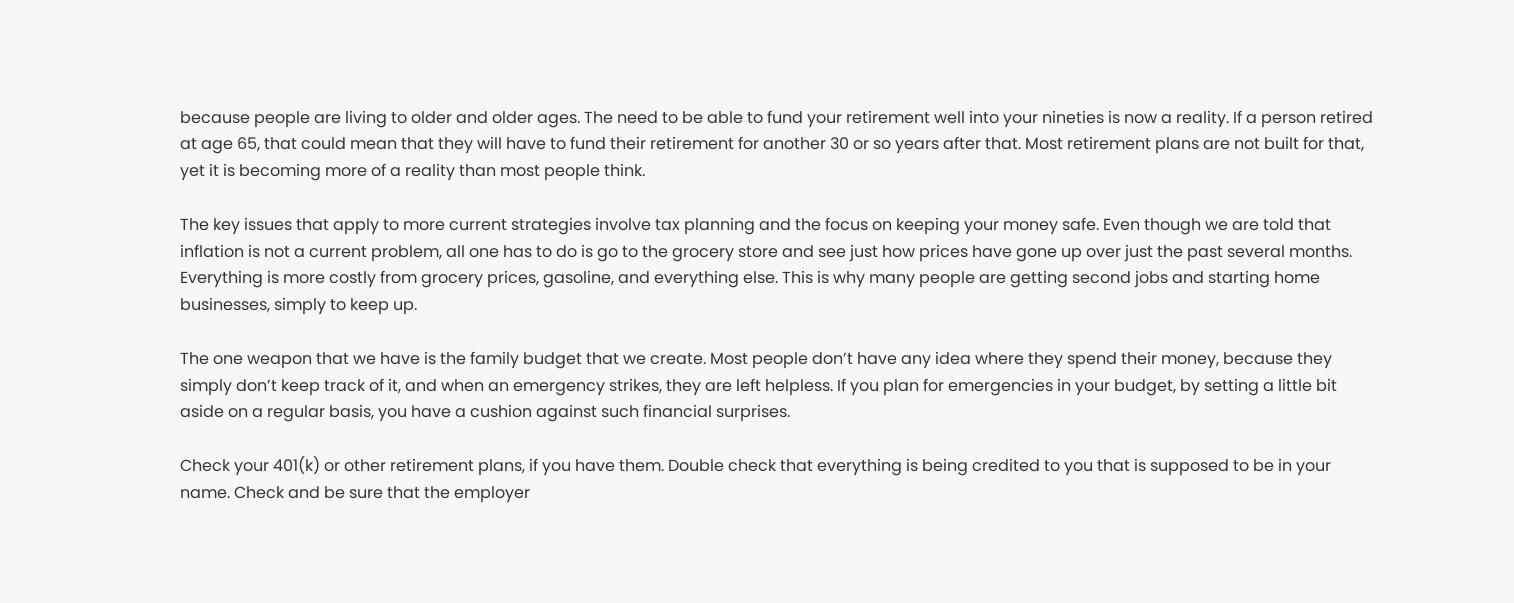because people are living to older and older ages. The need to be able to fund your retirement well into your nineties is now a reality. If a person retired at age 65, that could mean that they will have to fund their retirement for another 30 or so years after that. Most retirement plans are not built for that, yet it is becoming more of a reality than most people think.

The key issues that apply to more current strategies involve tax planning and the focus on keeping your money safe. Even though we are told that inflation is not a current problem, all one has to do is go to the grocery store and see just how prices have gone up over just the past several months. Everything is more costly from grocery prices, gasoline, and everything else. This is why many people are getting second jobs and starting home businesses, simply to keep up.

The one weapon that we have is the family budget that we create. Most people don’t have any idea where they spend their money, because they simply don’t keep track of it, and when an emergency strikes, they are left helpless. If you plan for emergencies in your budget, by setting a little bit aside on a regular basis, you have a cushion against such financial surprises.

Check your 401(k) or other retirement plans, if you have them. Double check that everything is being credited to you that is supposed to be in your name. Check and be sure that the employer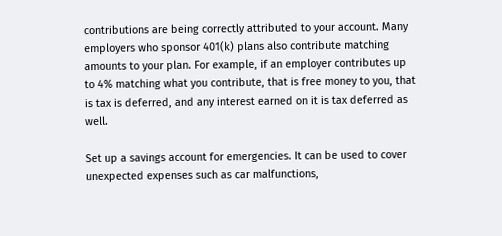contributions are being correctly attributed to your account. Many employers who sponsor 401(k) plans also contribute matching amounts to your plan. For example, if an employer contributes up to 4% matching what you contribute, that is free money to you, that is tax is deferred, and any interest earned on it is tax deferred as well.

Set up a savings account for emergencies. It can be used to cover unexpected expenses such as car malfunctions,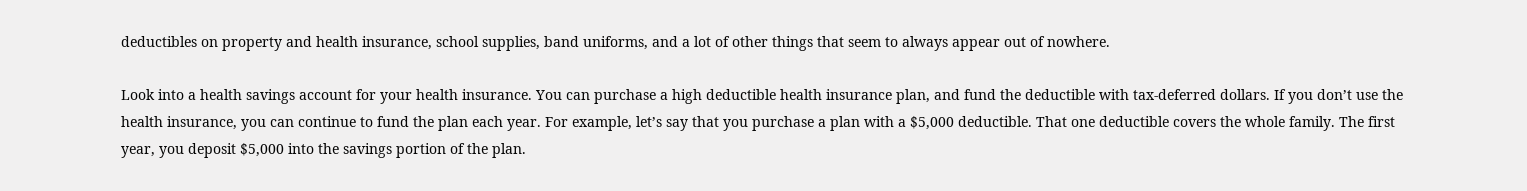deductibles on property and health insurance, school supplies, band uniforms, and a lot of other things that seem to always appear out of nowhere.

Look into a health savings account for your health insurance. You can purchase a high deductible health insurance plan, and fund the deductible with tax-deferred dollars. If you don’t use the health insurance, you can continue to fund the plan each year. For example, let’s say that you purchase a plan with a $5,000 deductible. That one deductible covers the whole family. The first year, you deposit $5,000 into the savings portion of the plan.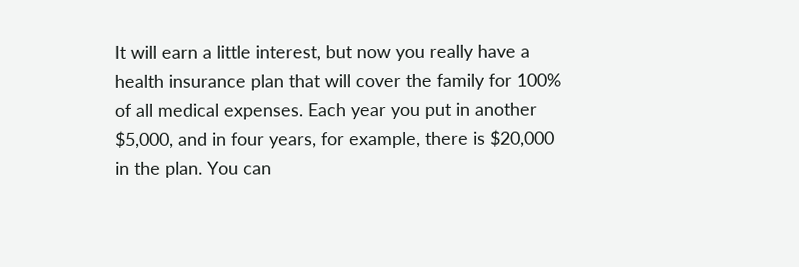It will earn a little interest, but now you really have a health insurance plan that will cover the family for 100% of all medical expenses. Each year you put in another $5,000, and in four years, for example, there is $20,000 in the plan. You can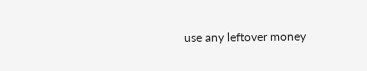use any leftover money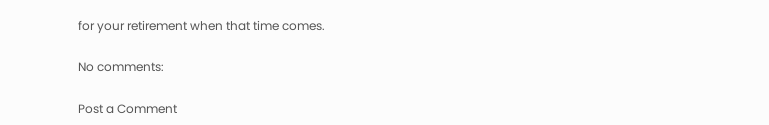for your retirement when that time comes.

No comments:

Post a Comment